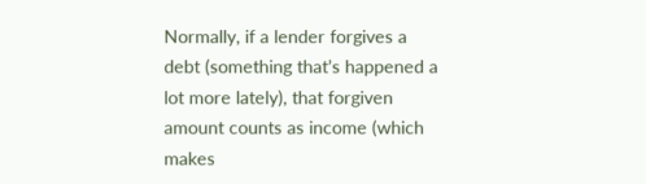Normally, if a lender forgives a debt (something that’s happened a lot more lately), that forgiven amount counts as income (which makes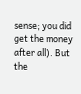sense; you did get the money after all). But the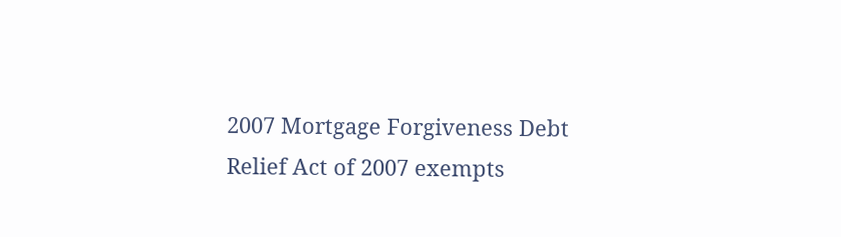2007 Mortgage Forgiveness Debt Relief Act of 2007 exempts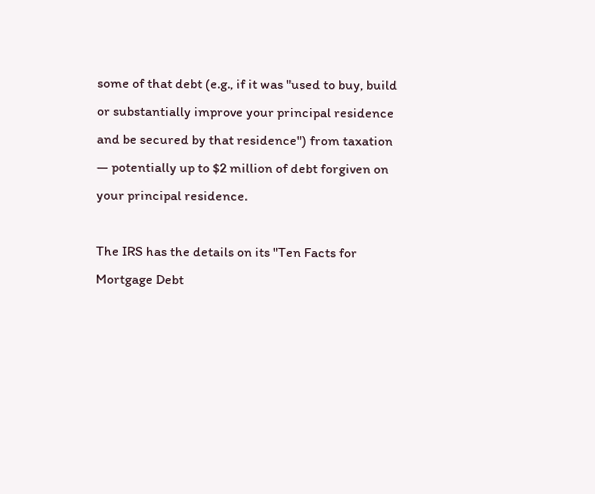some of that debt (e.g., if it was "used to buy, build or substantially improve your principal residence and be secured by that residence") from taxation — potentially up to $2 million of debt forgiven on your principal residence.

The IRS has the details on its "Ten Facts for Mortgage Debt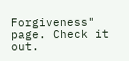Forgiveness" page. Check it out.